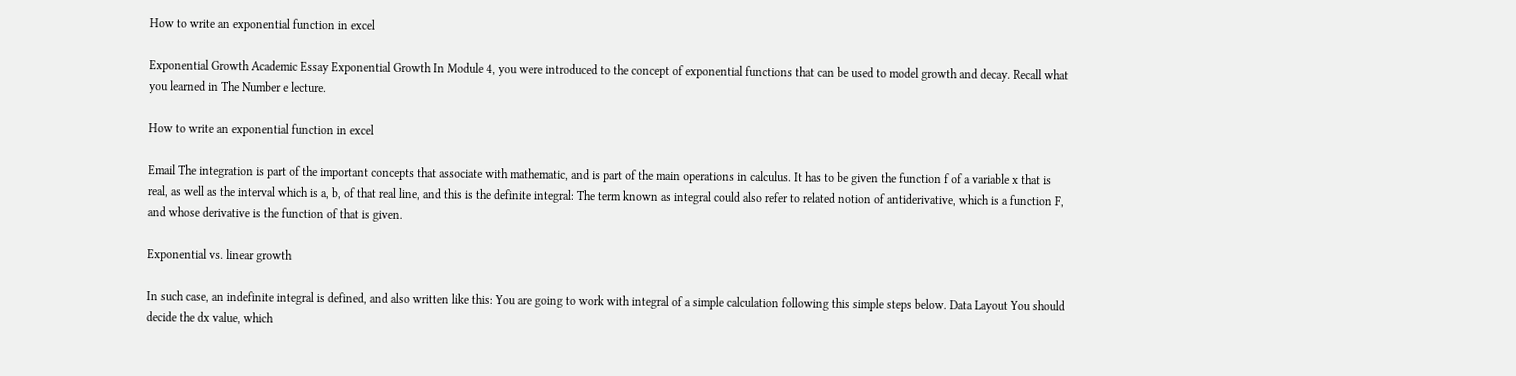How to write an exponential function in excel

Exponential Growth Academic Essay Exponential Growth In Module 4, you were introduced to the concept of exponential functions that can be used to model growth and decay. Recall what you learned in The Number e lecture.

How to write an exponential function in excel

Email The integration is part of the important concepts that associate with mathematic, and is part of the main operations in calculus. It has to be given the function f of a variable x that is real, as well as the interval which is a, b, of that real line, and this is the definite integral: The term known as integral could also refer to related notion of antiderivative, which is a function F, and whose derivative is the function of that is given.

Exponential vs. linear growth

In such case, an indefinite integral is defined, and also written like this: You are going to work with integral of a simple calculation following this simple steps below. Data Layout You should decide the dx value, which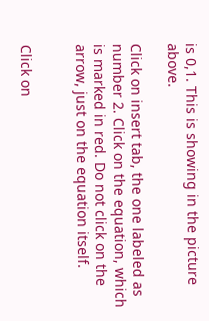is 0,1. This is showing in the picture above.

Click on insert tab, the one labeled as number 2. Click on the equation, which is marked in red. Do not click on the arrow, just on the equation itself.


Click on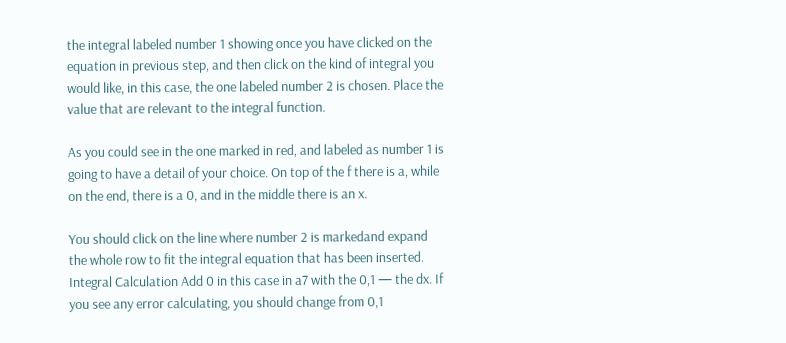the integral labeled number 1 showing once you have clicked on the equation in previous step, and then click on the kind of integral you would like, in this case, the one labeled number 2 is chosen. Place the value that are relevant to the integral function.

As you could see in the one marked in red, and labeled as number 1 is going to have a detail of your choice. On top of the f there is a, while on the end, there is a 0, and in the middle there is an x.

You should click on the line where number 2 is markedand expand the whole row to fit the integral equation that has been inserted. Integral Calculation Add 0 in this case in a7 with the 0,1 — the dx. If you see any error calculating, you should change from 0,1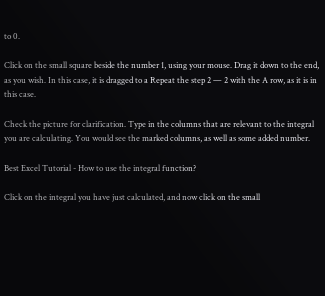to 0.

Click on the small square beside the number 1, using your mouse. Drag it down to the end, as you wish. In this case, it is dragged to a Repeat the step 2 — 2 with the A row, as it is in this case.

Check the picture for clarification. Type in the columns that are relevant to the integral you are calculating. You would see the marked columns, as well as some added number.

Best Excel Tutorial - How to use the integral function?

Click on the integral you have just calculated, and now click on the small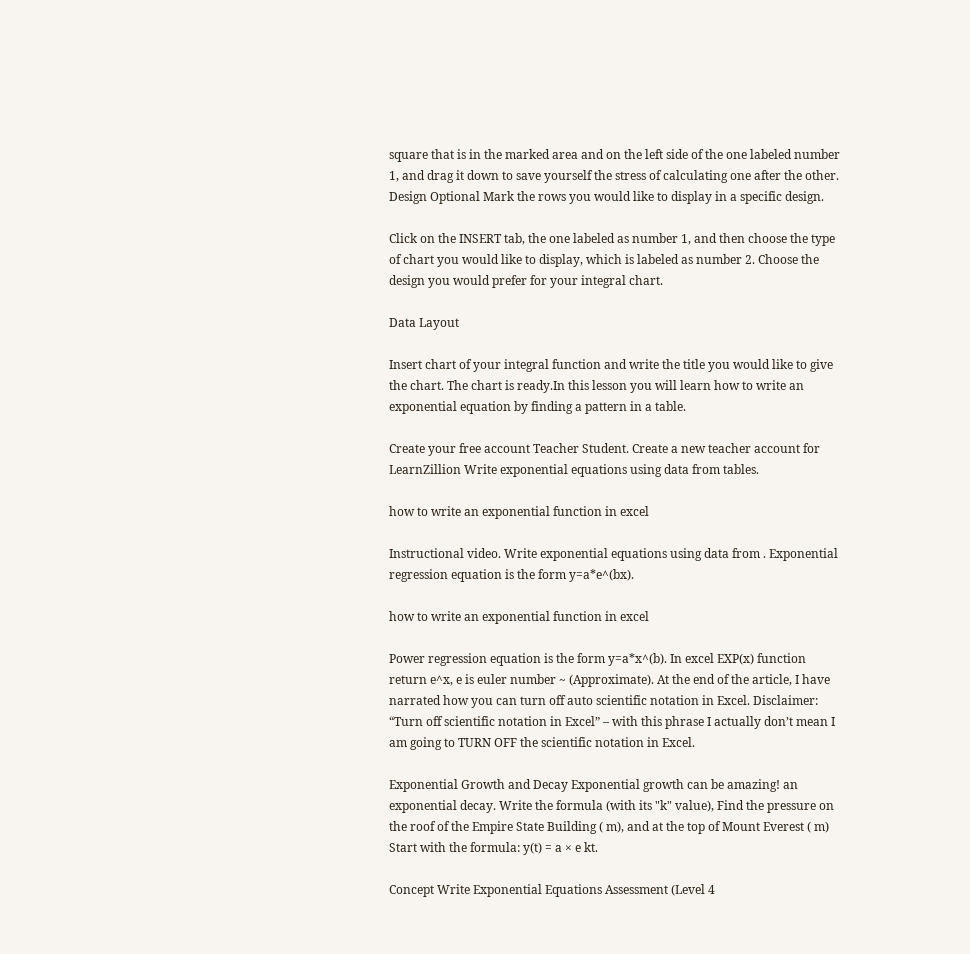square that is in the marked area and on the left side of the one labeled number 1, and drag it down to save yourself the stress of calculating one after the other. Design Optional Mark the rows you would like to display in a specific design.

Click on the INSERT tab, the one labeled as number 1, and then choose the type of chart you would like to display, which is labeled as number 2. Choose the design you would prefer for your integral chart.

Data Layout

Insert chart of your integral function and write the title you would like to give the chart. The chart is ready.In this lesson you will learn how to write an exponential equation by finding a pattern in a table.

Create your free account Teacher Student. Create a new teacher account for LearnZillion Write exponential equations using data from tables.

how to write an exponential function in excel

Instructional video. Write exponential equations using data from . Exponential regression equation is the form y=a*e^(bx).

how to write an exponential function in excel

Power regression equation is the form y=a*x^(b). In excel EXP(x) function return e^x, e is euler number ~ (Approximate). At the end of the article, I have narrated how you can turn off auto scientific notation in Excel. Disclaimer: “Turn off scientific notation in Excel” – with this phrase I actually don’t mean I am going to TURN OFF the scientific notation in Excel.

Exponential Growth and Decay Exponential growth can be amazing! an exponential decay. Write the formula (with its "k" value), Find the pressure on the roof of the Empire State Building ( m), and at the top of Mount Everest ( m) Start with the formula: y(t) = a × e kt.

Concept Write Exponential Equations Assessment (Level 4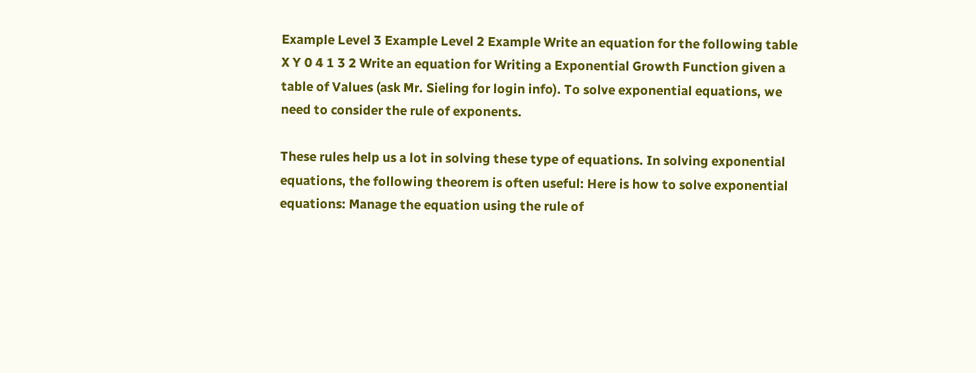Example Level 3 Example Level 2 Example Write an equation for the following table X Y 0 4 1 3 2 Write an equation for Writing a Exponential Growth Function given a table of Values (ask Mr. Sieling for login info). To solve exponential equations, we need to consider the rule of exponents.

These rules help us a lot in solving these type of equations. In solving exponential equations, the following theorem is often useful: Here is how to solve exponential equations: Manage the equation using the rule of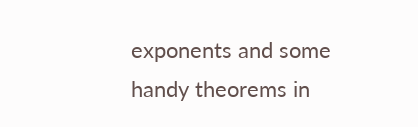exponents and some handy theorems in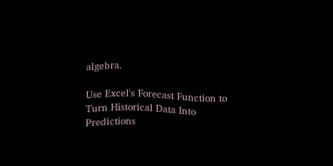algebra.

Use Excel's Forecast Function to Turn Historical Data Into Predictions